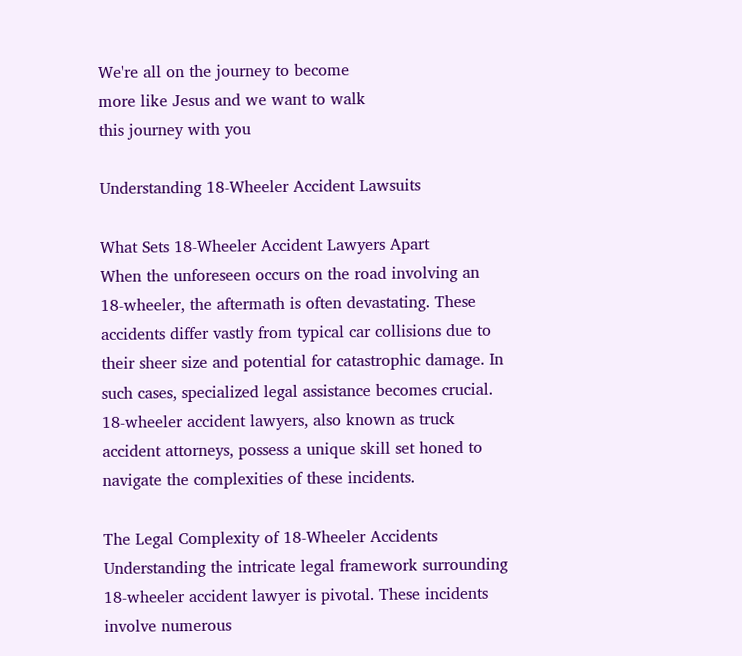We're all on the journey to become
more like Jesus and we want to walk
this journey with you

Understanding 18-Wheeler Accident Lawsuits

What Sets 18-Wheeler Accident Lawyers Apart
When the unforeseen occurs on the road involving an 18-wheeler, the aftermath is often devastating. These accidents differ vastly from typical car collisions due to their sheer size and potential for catastrophic damage. In such cases, specialized legal assistance becomes crucial. 18-wheeler accident lawyers, also known as truck accident attorneys, possess a unique skill set honed to navigate the complexities of these incidents.

The Legal Complexity of 18-Wheeler Accidents
Understanding the intricate legal framework surrounding 18-wheeler accident lawyer is pivotal. These incidents involve numerous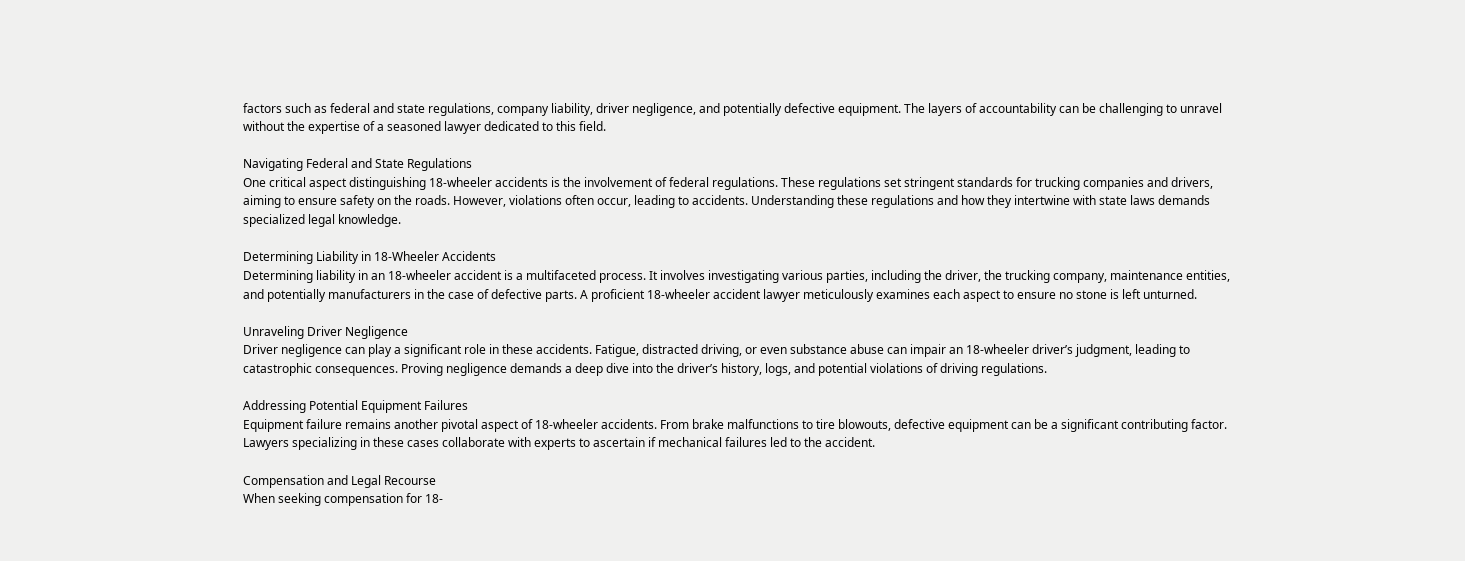factors such as federal and state regulations, company liability, driver negligence, and potentially defective equipment. The layers of accountability can be challenging to unravel without the expertise of a seasoned lawyer dedicated to this field.

Navigating Federal and State Regulations
One critical aspect distinguishing 18-wheeler accidents is the involvement of federal regulations. These regulations set stringent standards for trucking companies and drivers, aiming to ensure safety on the roads. However, violations often occur, leading to accidents. Understanding these regulations and how they intertwine with state laws demands specialized legal knowledge.

Determining Liability in 18-Wheeler Accidents
Determining liability in an 18-wheeler accident is a multifaceted process. It involves investigating various parties, including the driver, the trucking company, maintenance entities, and potentially manufacturers in the case of defective parts. A proficient 18-wheeler accident lawyer meticulously examines each aspect to ensure no stone is left unturned.

Unraveling Driver Negligence
Driver negligence can play a significant role in these accidents. Fatigue, distracted driving, or even substance abuse can impair an 18-wheeler driver’s judgment, leading to catastrophic consequences. Proving negligence demands a deep dive into the driver’s history, logs, and potential violations of driving regulations.

Addressing Potential Equipment Failures
Equipment failure remains another pivotal aspect of 18-wheeler accidents. From brake malfunctions to tire blowouts, defective equipment can be a significant contributing factor. Lawyers specializing in these cases collaborate with experts to ascertain if mechanical failures led to the accident.

Compensation and Legal Recourse
When seeking compensation for 18-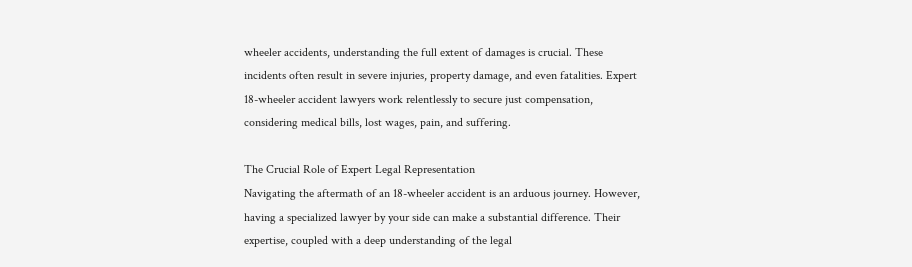wheeler accidents, understanding the full extent of damages is crucial. These incidents often result in severe injuries, property damage, and even fatalities. Expert 18-wheeler accident lawyers work relentlessly to secure just compensation, considering medical bills, lost wages, pain, and suffering.

The Crucial Role of Expert Legal Representation
Navigating the aftermath of an 18-wheeler accident is an arduous journey. However, having a specialized lawyer by your side can make a substantial difference. Their expertise, coupled with a deep understanding of the legal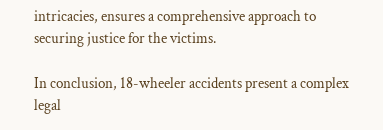intricacies, ensures a comprehensive approach to securing justice for the victims.

In conclusion, 18-wheeler accidents present a complex legal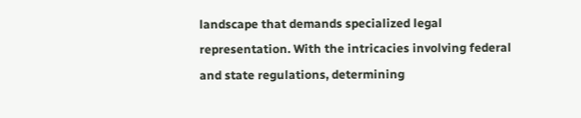landscape that demands specialized legal representation. With the intricacies involving federal and state regulations, determining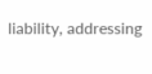liability, addressing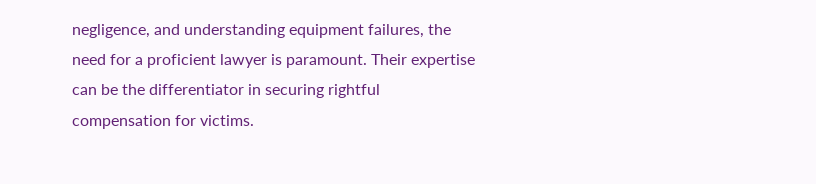negligence, and understanding equipment failures, the need for a proficient lawyer is paramount. Their expertise can be the differentiator in securing rightful compensation for victims.